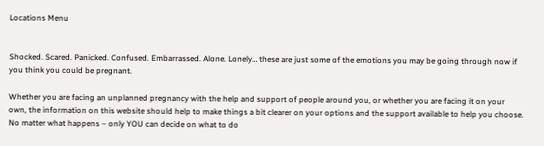Locations Menu


Shocked. Scared. Panicked. Confused. Embarrassed. Alone. Lonely… these are just some of the emotions you may be going through now if you think you could be pregnant.

Whether you are facing an unplanned pregnancy with the help and support of people around you, or whether you are facing it on your own, the information on this website should help to make things a bit clearer on your options and the support available to help you choose. No matter what happens – only YOU can decide on what to do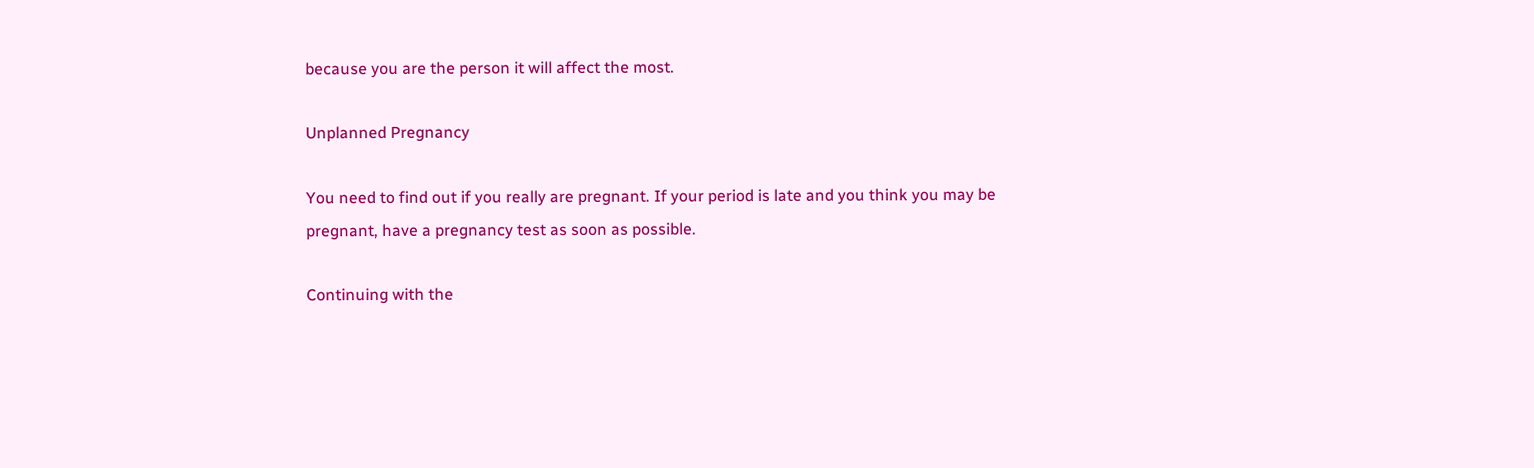because you are the person it will affect the most.

Unplanned Pregnancy

You need to find out if you really are pregnant. If your period is late and you think you may be pregnant, have a pregnancy test as soon as possible.

Continuing with the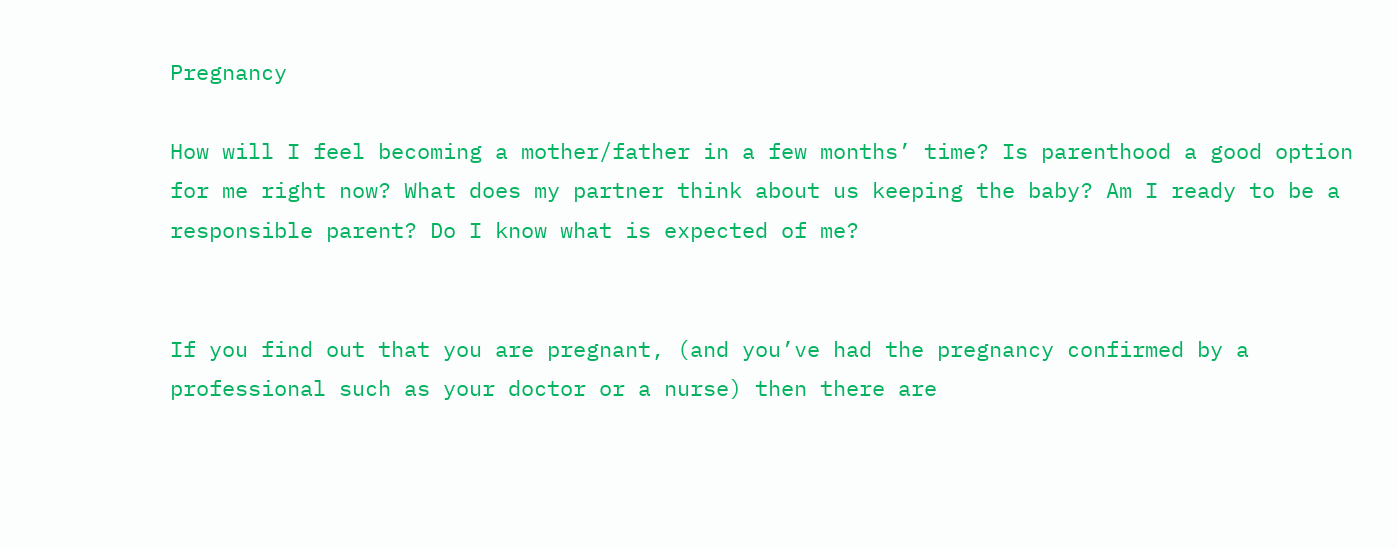Pregnancy

How will I feel becoming a mother/father in a few months’ time? Is parenthood a good option for me right now? What does my partner think about us keeping the baby? Am I ready to be a responsible parent? Do I know what is expected of me?


If you find out that you are pregnant, (and you’ve had the pregnancy confirmed by a professional such as your doctor or a nurse) then there are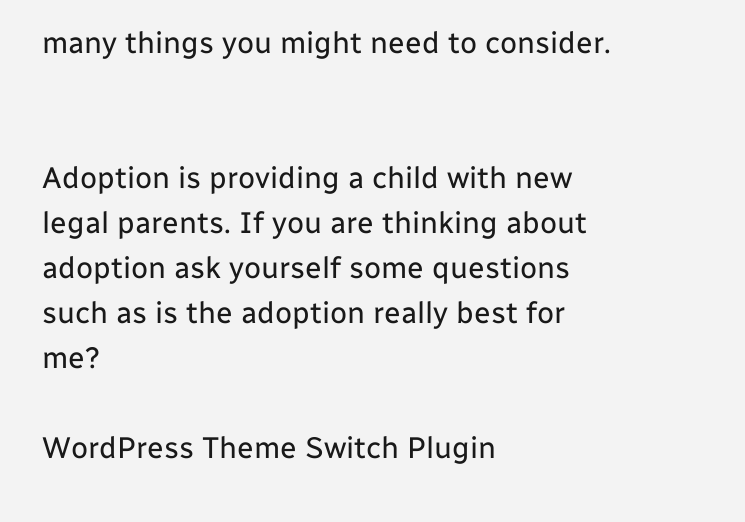many things you might need to consider.


Adoption is providing a child with new legal parents. If you are thinking about adoption ask yourself some questions such as is the adoption really best for me?

WordPress Theme Switch Plugin